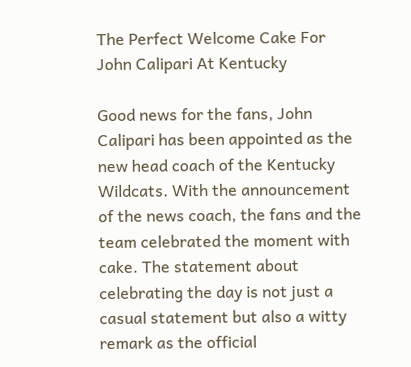The Perfect Welcome Cake For John Calipari At Kentucky

Good news for the fans, John Calipari has been appointed as the new head coach of the Kentucky Wildcats. With the announcement of the news coach, the fans and the team celebrated the moment with cake. The statement about celebrating the day is not just a casual statement but also a witty remark as the official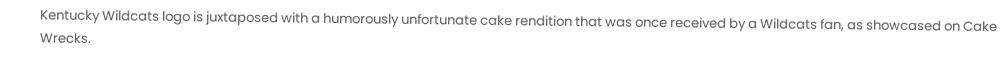Kentucky Wildcats logo is juxtaposed with a humorously unfortunate cake rendition that was once received by a Wildcats fan, as showcased on Cake Wrecks.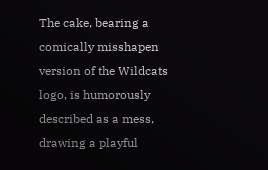The cake, bearing a comically misshapen version of the Wildcats logo, is humorously described as a mess, drawing a playful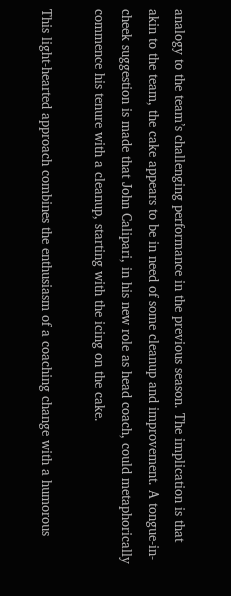analogy to the team’s challenging performance in the previous season. The implication is that akin to the team, the cake appears to be in need of some cleanup and improvement. A tongue-in-cheek suggestion is made that John Calipari, in his new role as head coach, could metaphorically commence his tenure with a cleanup, starting with the icing on the cake.

This light-hearted approach combines the enthusiasm of a coaching change with a humorous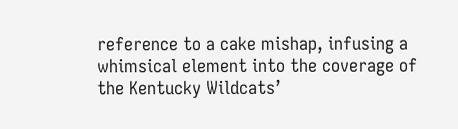reference to a cake mishap, infusing a whimsical element into the coverage of the Kentucky Wildcats’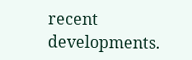recent developments.